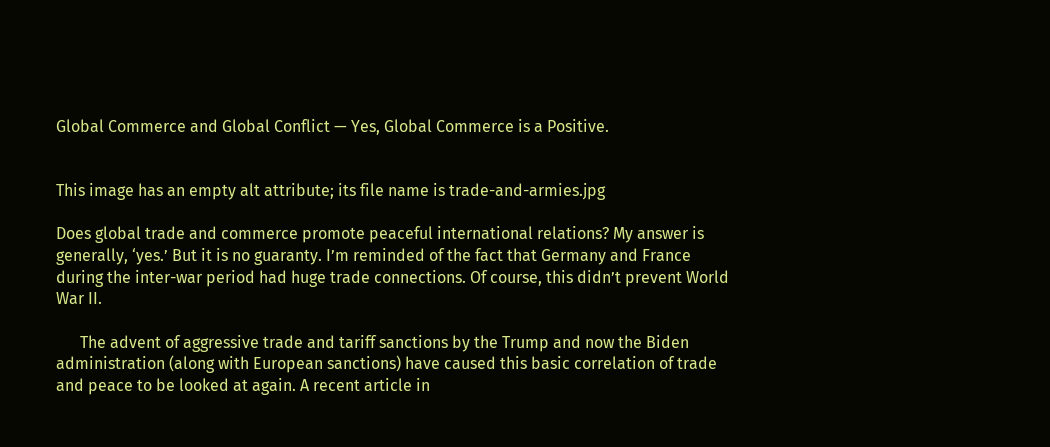Global Commerce and Global Conflict — Yes, Global Commerce is a Positive.


This image has an empty alt attribute; its file name is trade-and-armies.jpg

Does global trade and commerce promote peaceful international relations? My answer is generally, ‘yes.’ But it is no guaranty. I’m reminded of the fact that Germany and France during the inter-war period had huge trade connections. Of course, this didn’t prevent World War II.

      The advent of aggressive trade and tariff sanctions by the Trump and now the Biden administration (along with European sanctions) have caused this basic correlation of trade and peace to be looked at again. A recent article in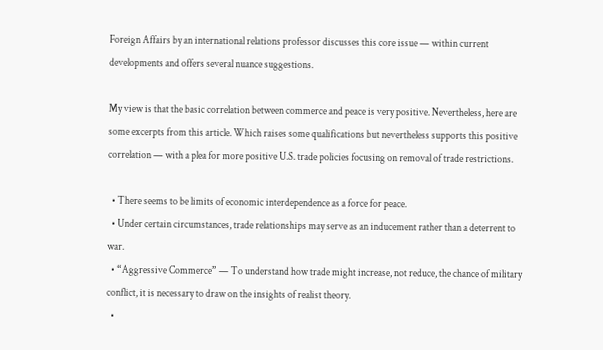Foreign Affairs by an international relations professor discusses this core issue — within current developments and offers several nuance suggestions.

My view is that the basic correlation between commerce and peace is very positive. Nevertheless, here are some excerpts from this article. Which raises some qualifications but nevertheless supports this positive correlation — with a plea for more positive U.S. trade policies focusing on removal of trade restrictions.

  • There seems to be limits of economic interdependence as a force for peace.
  • Under certain circumstances, trade relationships may serve as an inducement rather than a deterrent to war.
  • “Aggressive Commerce” — To understand how trade might increase, not reduce, the chance of military conflict, it is necessary to draw on the insights of realist theory.
  •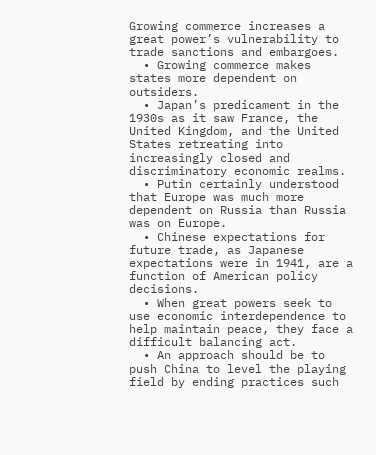Growing commerce increases a great power’s vulnerability to trade sanctions and embargoes.
  • Growing commerce makes states more dependent on outsiders.
  • Japan’s predicament in the 1930s as it saw France, the United Kingdom, and the United States retreating into increasingly closed and discriminatory economic realms.
  • Putin certainly understood that Europe was much more dependent on Russia than Russia was on Europe.
  • Chinese expectations for future trade, as Japanese expectations were in 1941, are a function of American policy decisions.
  • When great powers seek to use economic interdependence to help maintain peace, they face a difficult balancing act.
  • An approach should be to push China to level the playing field by ending practices such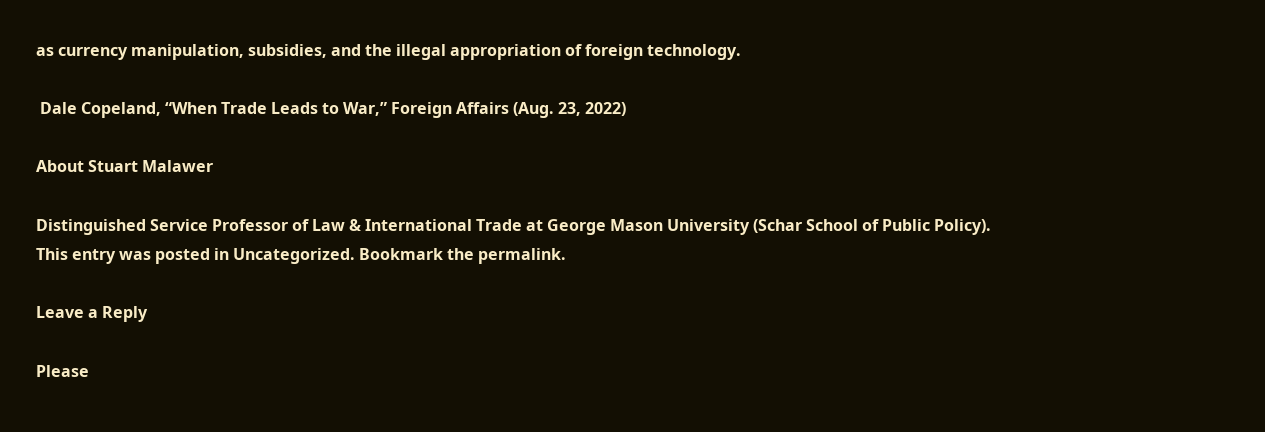as currency manipulation, subsidies, and the illegal appropriation of foreign technology.

 Dale Copeland, “When Trade Leads to War,” Foreign Affairs (Aug. 23, 2022)

About Stuart Malawer

Distinguished Service Professor of Law & International Trade at George Mason University (Schar School of Public Policy).
This entry was posted in Uncategorized. Bookmark the permalink.

Leave a Reply

Please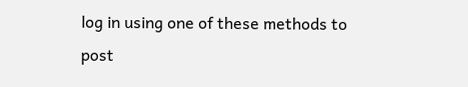log in using one of these methods to post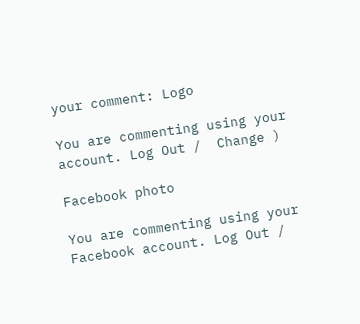your comment: Logo

You are commenting using your account. Log Out /  Change )

Facebook photo

You are commenting using your Facebook account. Log Out /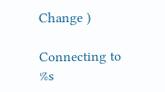Change )

Connecting to %s